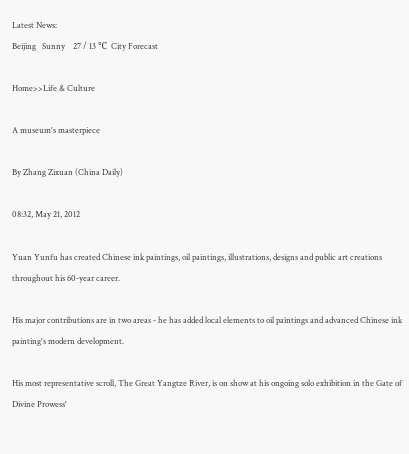Latest News:
Beijing   Sunny    27 / 13 ℃  City Forecast

Home>>Life & Culture

A museum's masterpiece

By Zhang Zixuan (China Daily)

08:32, May 21, 2012

Yuan Yunfu has created Chinese ink paintings, oil paintings, illustrations, designs and public art creations throughout his 60-year career.

His major contributions are in two areas - he has added local elements to oil paintings and advanced Chinese ink painting's modern development.

His most representative scroll, The Great Yangtze River, is on show at his ongoing solo exhibition in the Gate of Divine Prowess'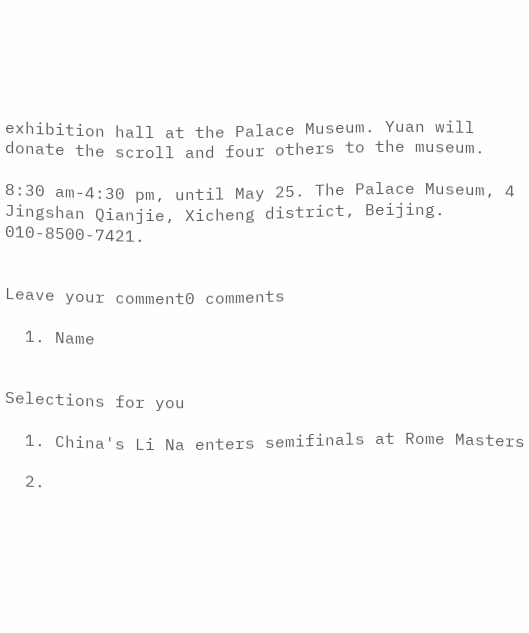exhibition hall at the Palace Museum. Yuan will donate the scroll and four others to the museum.

8:30 am-4:30 pm, until May 25. The Palace Museum, 4 Jingshan Qianjie, Xicheng district, Beijing. 010-8500-7421.


Leave your comment0 comments

  1. Name


Selections for you

  1. China's Li Na enters semifinals at Rome Masters

  2.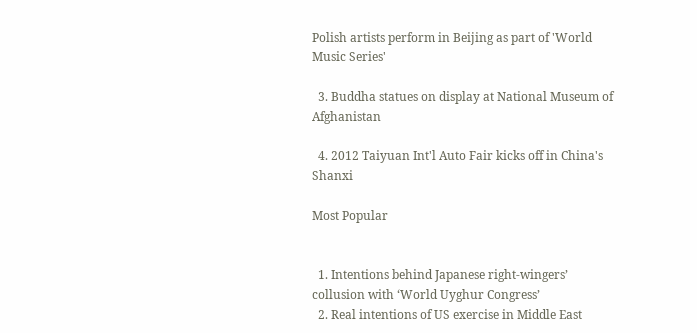Polish artists perform in Beijing as part of 'World Music Series'

  3. Buddha statues on display at National Museum of Afghanistan

  4. 2012 Taiyuan Int'l Auto Fair kicks off in China's Shanxi

Most Popular


  1. Intentions behind Japanese right-wingers’ collusion with ‘World Uyghur Congress’
  2. Real intentions of US exercise in Middle East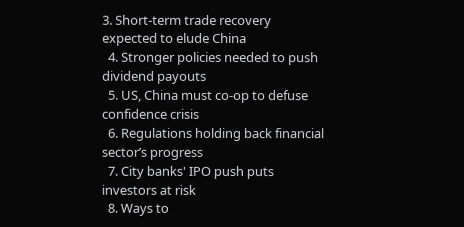3. Short-term trade recovery expected to elude China
  4. Stronger policies needed to push dividend payouts
  5. US, China must co-op to defuse confidence crisis
  6. Regulations holding back financial sector’s progress
  7. City banks' IPO push puts investors at risk
  8. Ways to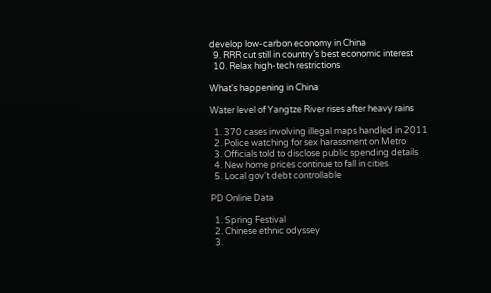develop low-carbon economy in China
  9. RRR cut still in country’s best economic interest
  10. Relax high-tech restrictions

What's happening in China

Water level of Yangtze River rises after heavy rains

  1. 370 cases involving illegal maps handled in 2011
  2. Police watching for sex harassment on Metro
  3. Officials told to disclose public spending details
  4. New home prices continue to fall in cities
  5. Local gov't debt controllable

PD Online Data

  1. Spring Festival
  2. Chinese ethnic odyssey
  3.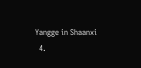Yangge in Shaanxi
  4.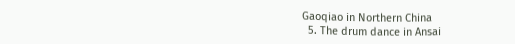Gaoqiao in Northern China
  5. The drum dance in Ansai